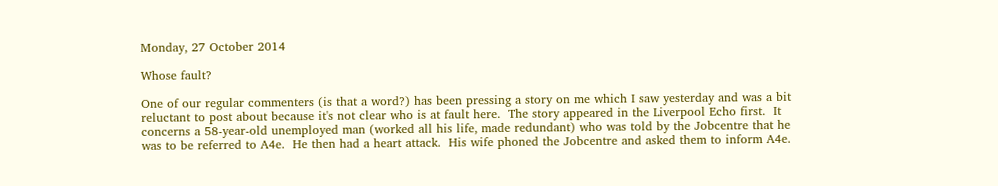Monday, 27 October 2014

Whose fault?

One of our regular commenters (is that a word?) has been pressing a story on me which I saw yesterday and was a bit reluctant to post about because it's not clear who is at fault here.  The story appeared in the Liverpool Echo first.  It concerns a 58-year-old unemployed man (worked all his life, made redundant) who was told by the Jobcentre that he was to be referred to A4e.  He then had a heart attack.  His wife phoned the Jobcentre and asked them to inform A4e.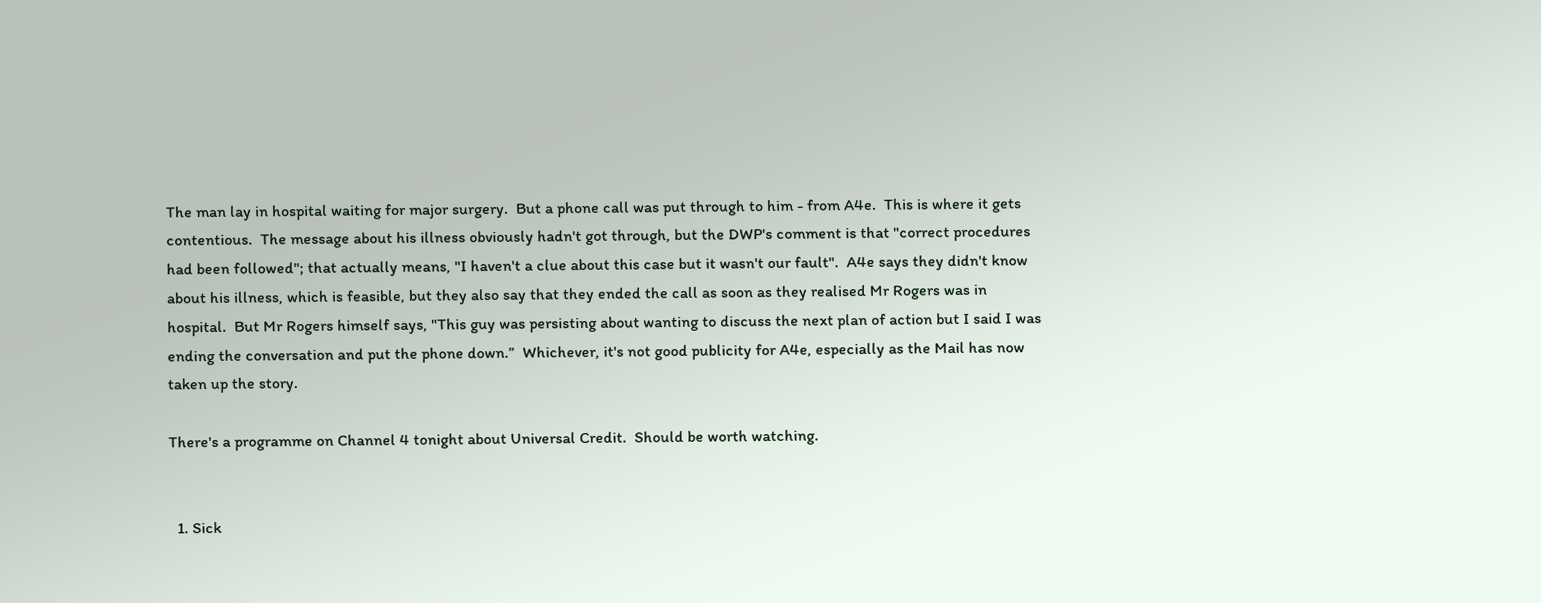The man lay in hospital waiting for major surgery.  But a phone call was put through to him - from A4e.  This is where it gets contentious.  The message about his illness obviously hadn't got through, but the DWP's comment is that "correct procedures had been followed"; that actually means, "I haven't a clue about this case but it wasn't our fault".  A4e says they didn't know about his illness, which is feasible, but they also say that they ended the call as soon as they realised Mr Rogers was in hospital.  But Mr Rogers himself says, "This guy was persisting about wanting to discuss the next plan of action but I said I was ending the conversation and put the phone down.”  Whichever, it's not good publicity for A4e, especially as the Mail has now taken up the story.

There's a programme on Channel 4 tonight about Universal Credit.  Should be worth watching.


  1. Sick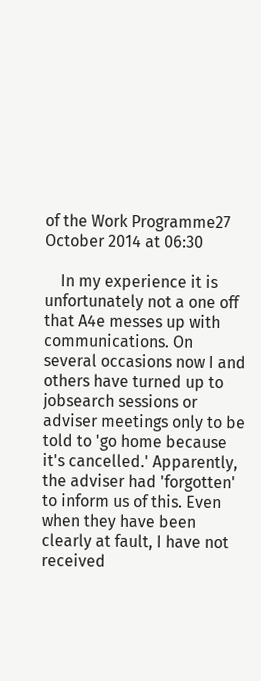of the Work Programme27 October 2014 at 06:30

    In my experience it is unfortunately not a one off that A4e messes up with communications. On several occasions now I and others have turned up to jobsearch sessions or adviser meetings only to be told to 'go home because it's cancelled.' Apparently, the adviser had 'forgotten' to inform us of this. Even when they have been clearly at fault, I have not received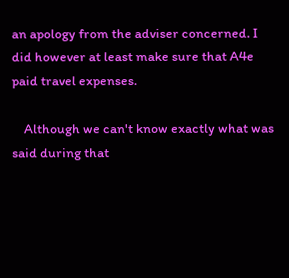an apology from the adviser concerned. I did however at least make sure that A4e paid travel expenses.

    Although we can't know exactly what was said during that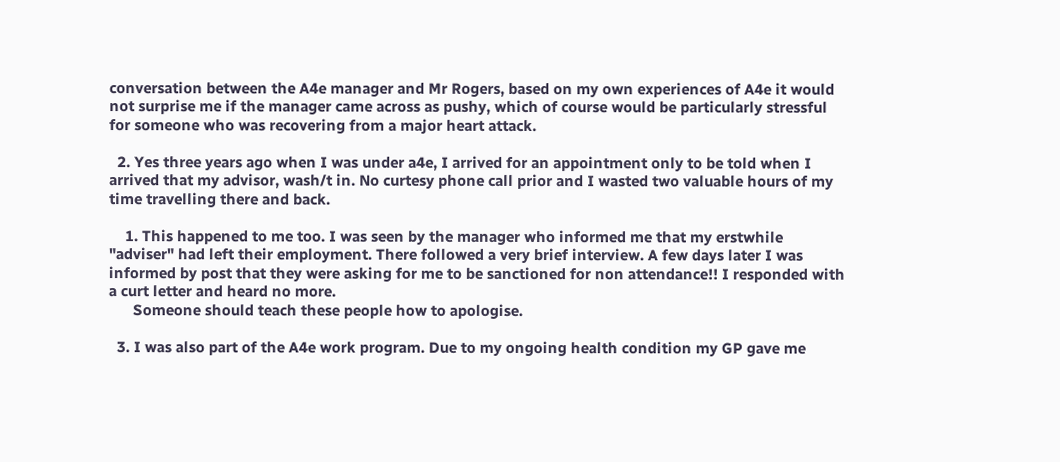conversation between the A4e manager and Mr Rogers, based on my own experiences of A4e it would not surprise me if the manager came across as pushy, which of course would be particularly stressful for someone who was recovering from a major heart attack.

  2. Yes three years ago when I was under a4e, I arrived for an appointment only to be told when I arrived that my advisor, wash/t in. No curtesy phone call prior and I wasted two valuable hours of my time travelling there and back.

    1. This happened to me too. I was seen by the manager who informed me that my erstwhile "adviser" had left their employment. There followed a very brief interview. A few days later I was informed by post that they were asking for me to be sanctioned for non attendance!! I responded with a curt letter and heard no more.
      Someone should teach these people how to apologise.

  3. I was also part of the A4e work program. Due to my ongoing health condition my GP gave me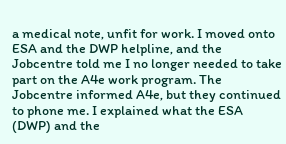a medical note, unfit for work. I moved onto ESA and the DWP helpline, and the Jobcentre told me I no longer needed to take part on the A4e work program. The Jobcentre informed A4e, but they continued to phone me. I explained what the ESA (DWP) and the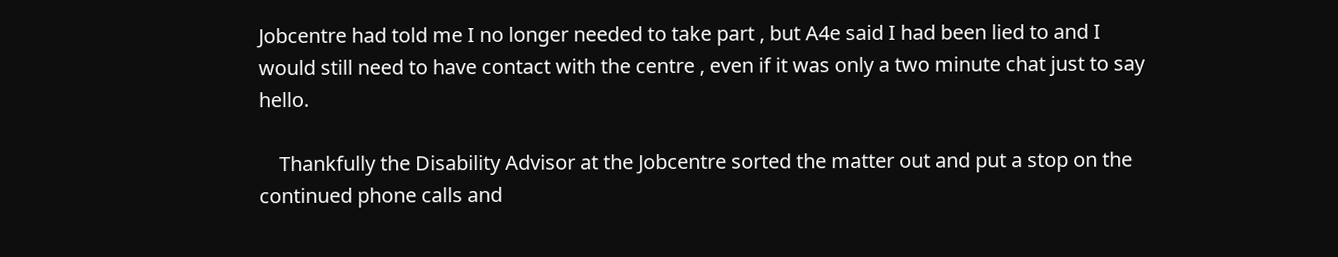Jobcentre had told me I no longer needed to take part , but A4e said I had been lied to and I would still need to have contact with the centre , even if it was only a two minute chat just to say hello.

    Thankfully the Disability Advisor at the Jobcentre sorted the matter out and put a stop on the continued phone calls and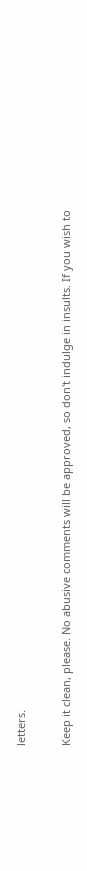letters.


Keep it clean, please. No abusive comments will be approved, so don't indulge in insults. If you wish to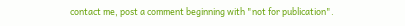contact me, post a comment beginning with "not for publication".